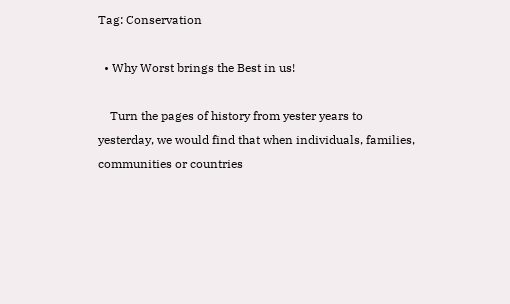Tag: Conservation

  • Why Worst brings the Best in us!

    Turn the pages of history from yester years to yesterday, we would find that when individuals, families, communities or countries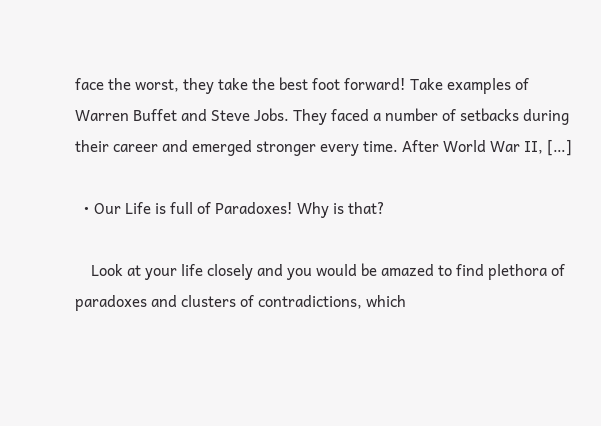face the worst, they take the best foot forward! Take examples of Warren Buffet and Steve Jobs. They faced a number of setbacks during their career and emerged stronger every time. After World War II, […]

  • Our Life is full of Paradoxes! Why is that?

    Look at your life closely and you would be amazed to find plethora of paradoxes and clusters of contradictions, which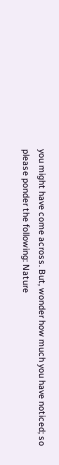you might have come across. But, wonder how much you have noticed; so please ponder the following: Nature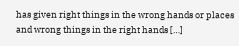has given right things in the wrong hands or places and wrong things in the right hands […]